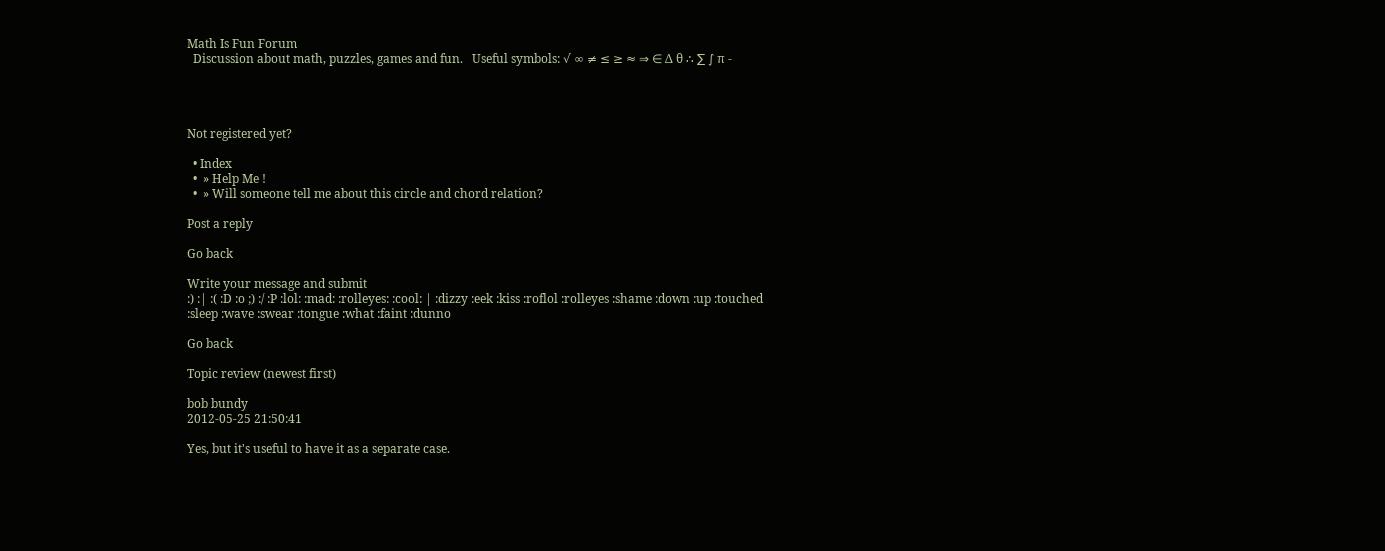Math Is Fun Forum
  Discussion about math, puzzles, games and fun.   Useful symbols: √ ∞ ≠ ≤ ≥ ≈ ⇒ ∈ Δ θ ∴ ∑ ∫ π -




Not registered yet?

  • Index
  •  » Help Me !
  •  » Will someone tell me about this circle and chord relation?

Post a reply

Go back

Write your message and submit
:) :| :( :D :o ;) :/ :P :lol: :mad: :rolleyes: :cool: | :dizzy :eek :kiss :roflol :rolleyes :shame :down :up :touched :sleep :wave :swear :tongue :what :faint :dunno

Go back

Topic review (newest first)

bob bundy
2012-05-25 21:50:41

Yes, but it's useful to have it as a separate case.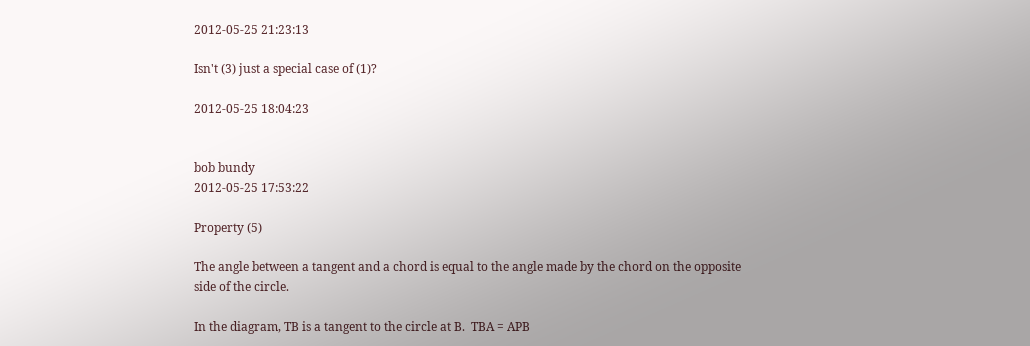2012-05-25 21:23:13

Isn't (3) just a special case of (1)?

2012-05-25 18:04:23


bob bundy
2012-05-25 17:53:22

Property (5)

The angle between a tangent and a chord is equal to the angle made by the chord on the opposite side of the circle.

In the diagram, TB is a tangent to the circle at B.  TBA = APB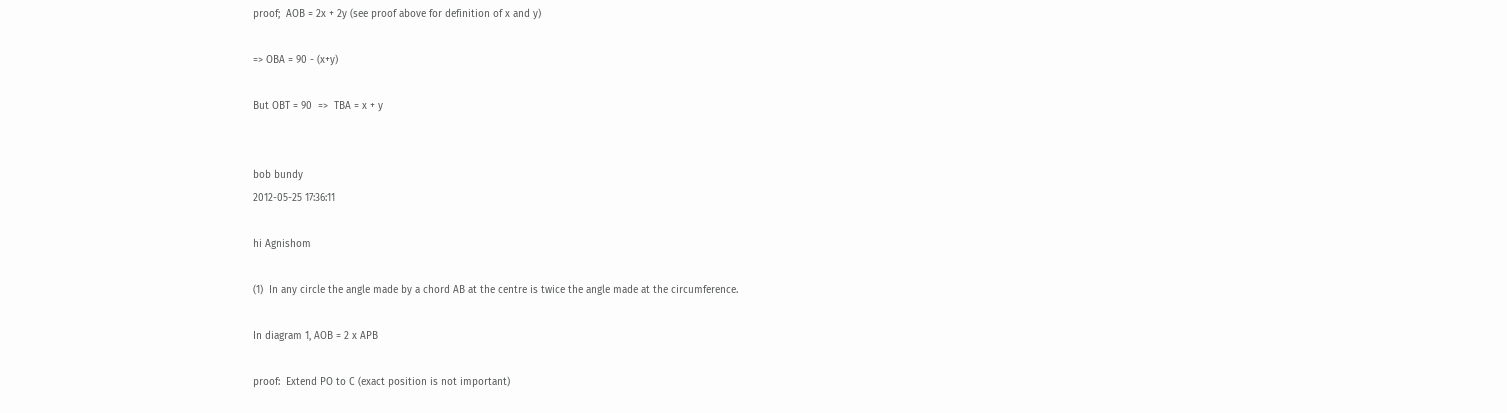proof;  AOB = 2x + 2y (see proof above for definition of x and y)

=> OBA = 90 - (x+y)

But OBT = 90  =>  TBA = x + y


bob bundy
2012-05-25 17:36:11

hi Agnishom

(1)  In any circle the angle made by a chord AB at the centre is twice the angle made at the circumference.

In diagram 1, AOB = 2 x APB

proof:  Extend PO to C (exact position is not important)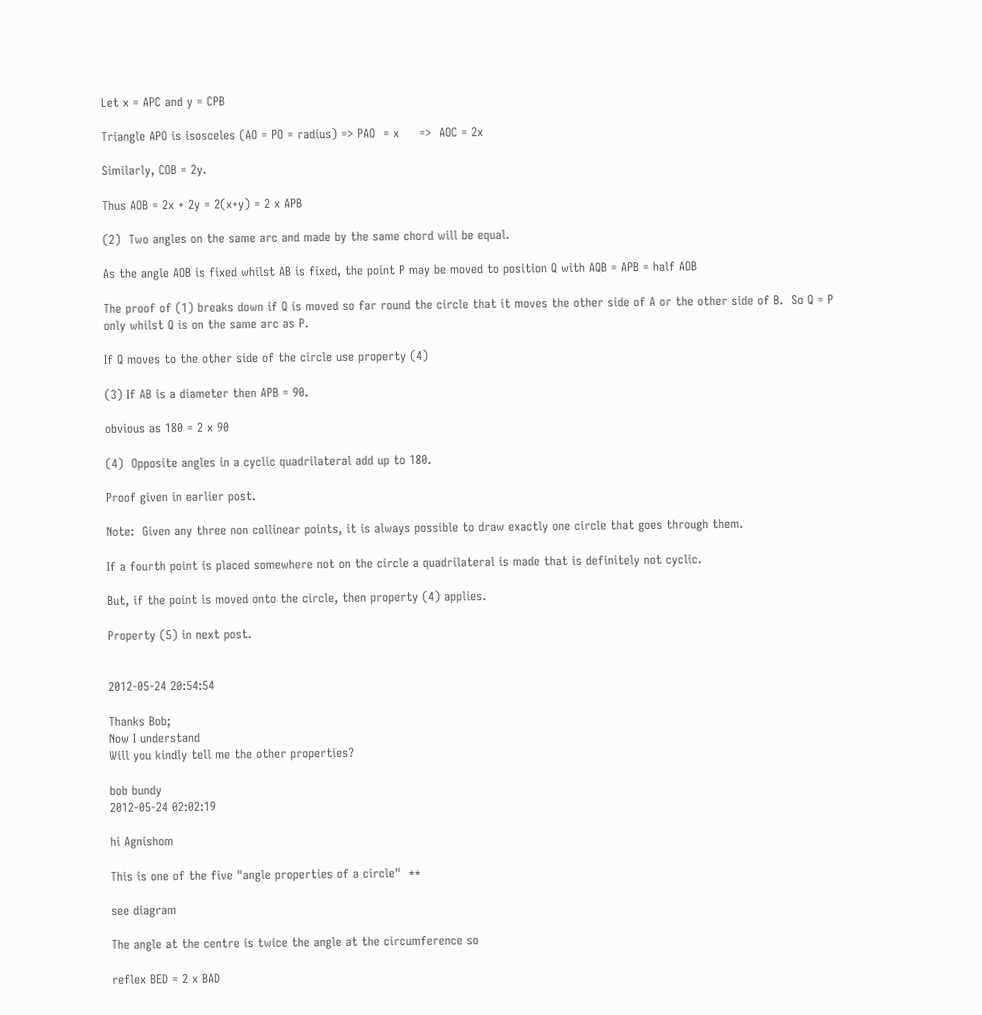Let x = APC and y = CPB

Triangle APO is isosceles (AO = PO = radius) => PAO  = x     =>  AOC = 2x

Similarly, COB = 2y.

Thus AOB = 2x + 2y = 2(x+y) = 2 x APB

(2)  Two angles on the same arc and made by the same chord will be equal.

As the angle AOB is fixed whilst AB is fixed, the point P may be moved to position Q with AQB = APB = half AOB

The proof of (1) breaks down if Q is moved so far round the circle that it moves the other side of A or the other side of B.  So Q = P only whilst Q is on the same arc as P.

If Q moves to the other side of the circle use property (4)

(3) If AB is a diameter then APB = 90.

obvious as 180 = 2 x 90

(4)  Opposite angles in a cyclic quadrilateral add up to 180.

Proof given in earlier post.

Note:  Given any three non collinear points, it is always possible to draw exactly one circle that goes through them.

If a fourth point is placed somewhere not on the circle a quadrilateral is made that is definitely not cyclic.

But, if the point is moved onto the circle, then property (4) applies.

Property (5) in next post.


2012-05-24 20:54:54

Thanks Bob;
Now I understand
Will you kindly tell me the other properties?

bob bundy
2012-05-24 02:02:19

hi Agnishom

This is one of the five "angle properties of a circle"  **

see diagram

The angle at the centre is twice the angle at the circumference so

reflex BED = 2 x BAD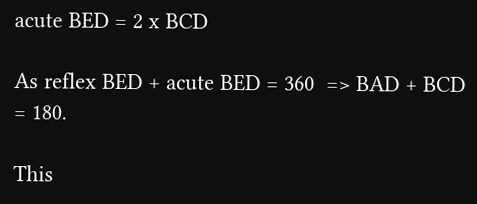acute BED = 2 x BCD

As reflex BED + acute BED = 360  => BAD + BCD = 180.

This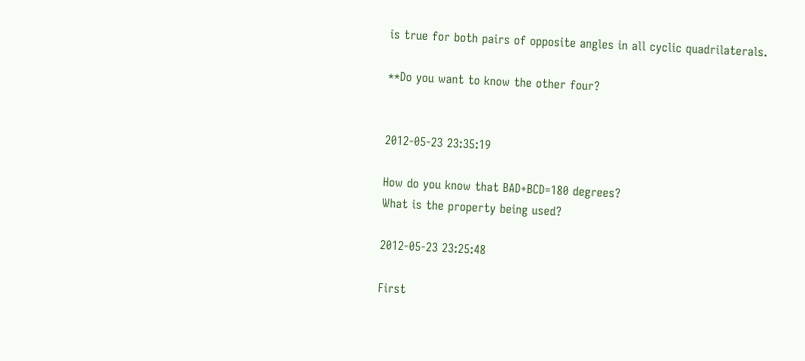is true for both pairs of opposite angles in all cyclic quadrilaterals.

**Do you want to know the other four?


2012-05-23 23:35:19

How do you know that BAD+BCD=180 degrees?
What is the property being used?

2012-05-23 23:25:48

First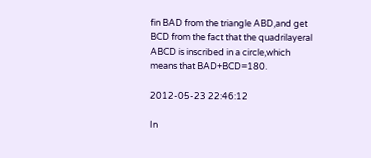fin BAD from the triangle ABD,and get BCD from the fact that the quadrilayeral ABCD is inscribed in a circle,which means that BAD+BCD=180.

2012-05-23 22:46:12

In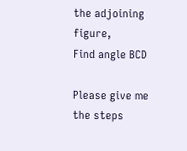the adjoining figure,
Find angle BCD

Please give me the steps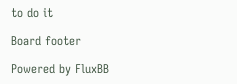to do it

Board footer

Powered by FluxBB